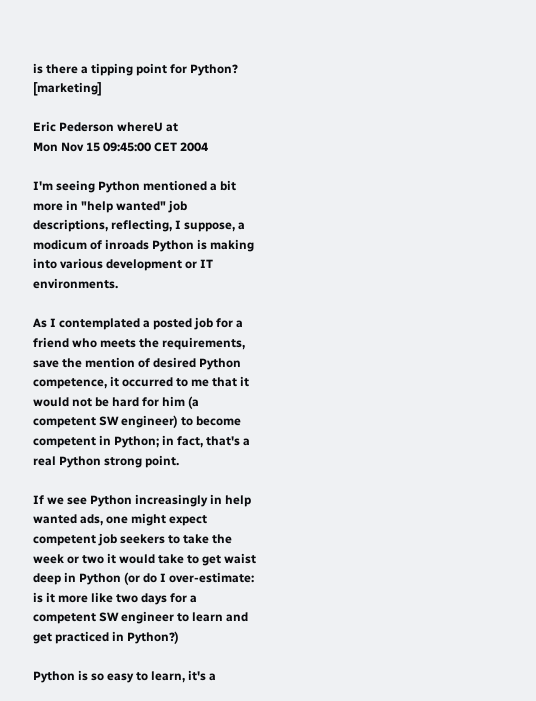is there a tipping point for Python? [marketing]

Eric Pederson whereU at
Mon Nov 15 09:45:00 CET 2004

I'm seeing Python mentioned a bit more in "help wanted" job descriptions, reflecting, I suppose, a modicum of inroads Python is making into various development or IT environments.

As I contemplated a posted job for a friend who meets the requirements, save the mention of desired Python competence, it occurred to me that it would not be hard for him (a competent SW engineer) to become competent in Python; in fact, that's a real Python strong point.

If we see Python increasingly in help wanted ads, one might expect competent job seekers to take the week or two it would take to get waist deep in Python (or do I over-estimate: is it more like two days for a competent SW engineer to learn and get practiced in Python?)

Python is so easy to learn, it's a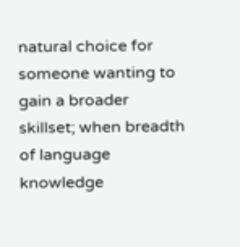natural choice for someone wanting to gain a broader skillset; when breadth of language knowledge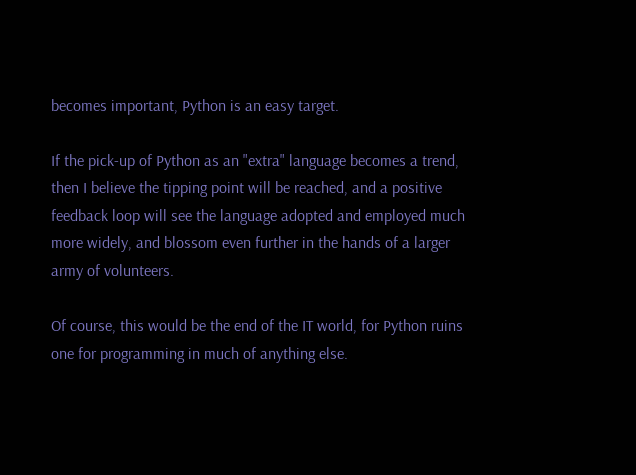becomes important, Python is an easy target.

If the pick-up of Python as an "extra" language becomes a trend, then I believe the tipping point will be reached, and a positive feedback loop will see the language adopted and employed much more widely, and blossom even further in the hands of a larger army of volunteers.

Of course, this would be the end of the IT world, for Python ruins one for programming in much of anything else.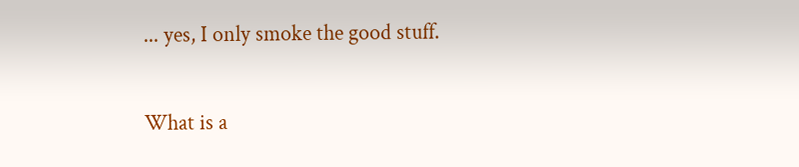... yes, I only smoke the good stuff.

What is a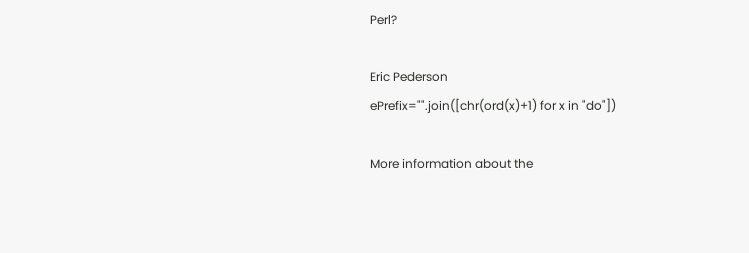Perl?

Eric Pederson
ePrefix="".join([chr(ord(x)+1) for x in "do"])

More information about the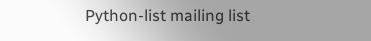Python-list mailing list